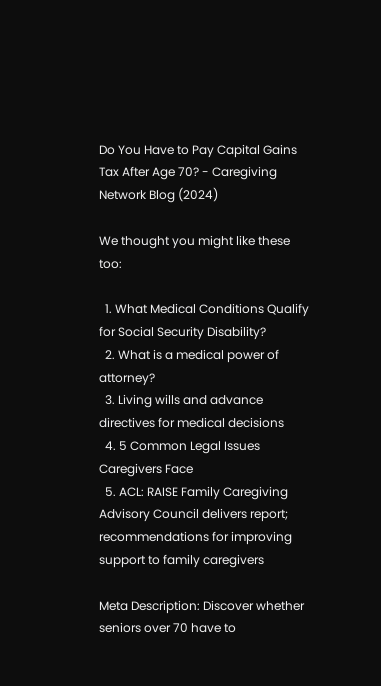Do You Have to Pay Capital Gains Tax After Age 70? - Caregiving Network Blog (2024)

We thought you might like these too:

  1. What Medical Conditions Qualify for Social Security Disability?
  2. What is a medical power of attorney?
  3. Living wills and advance directives for medical decisions
  4. 5 Common Legal Issues Caregivers Face
  5. ACL: RAISE Family Caregiving Advisory Council delivers report; recommendations for improving support to family caregivers

Meta Description: Discover whether seniors over 70 have to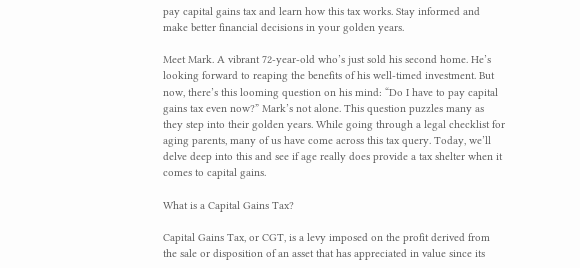pay capital gains tax and learn how this tax works. Stay informed and make better financial decisions in your golden years.

Meet Mark. A vibrant 72-year-old who’s just sold his second home. He’s looking forward to reaping the benefits of his well-timed investment. But now, there’s this looming question on his mind: “Do I have to pay capital gains tax even now?” Mark’s not alone. This question puzzles many as they step into their golden years. While going through a legal checklist for aging parents, many of us have come across this tax query. Today, we’ll delve deep into this and see if age really does provide a tax shelter when it comes to capital gains.

What is a Capital Gains Tax?

Capital Gains Tax, or CGT, is a levy imposed on the profit derived from the sale or disposition of an asset that has appreciated in value since its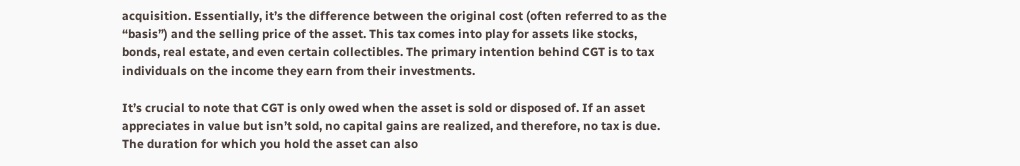acquisition. Essentially, it’s the difference between the original cost (often referred to as the “basis”) and the selling price of the asset. This tax comes into play for assets like stocks, bonds, real estate, and even certain collectibles. The primary intention behind CGT is to tax individuals on the income they earn from their investments.

It’s crucial to note that CGT is only owed when the asset is sold or disposed of. If an asset appreciates in value but isn’t sold, no capital gains are realized, and therefore, no tax is due. The duration for which you hold the asset can also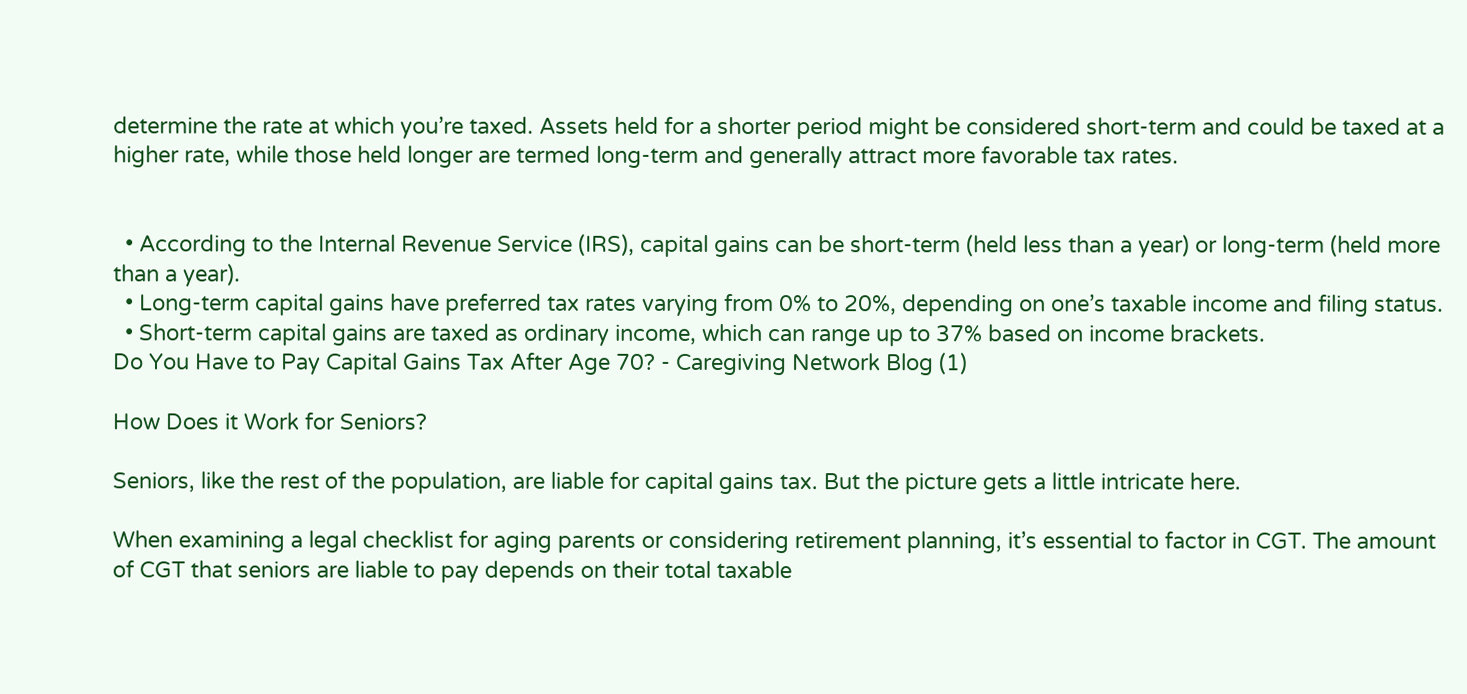determine the rate at which you’re taxed. Assets held for a shorter period might be considered short-term and could be taxed at a higher rate, while those held longer are termed long-term and generally attract more favorable tax rates.


  • According to the Internal Revenue Service (IRS), capital gains can be short-term (held less than a year) or long-term (held more than a year).
  • Long-term capital gains have preferred tax rates varying from 0% to 20%, depending on one’s taxable income and filing status.
  • Short-term capital gains are taxed as ordinary income, which can range up to 37% based on income brackets.
Do You Have to Pay Capital Gains Tax After Age 70? - Caregiving Network Blog (1)

How Does it Work for Seniors?

Seniors, like the rest of the population, are liable for capital gains tax. But the picture gets a little intricate here.

When examining a legal checklist for aging parents or considering retirement planning, it’s essential to factor in CGT. The amount of CGT that seniors are liable to pay depends on their total taxable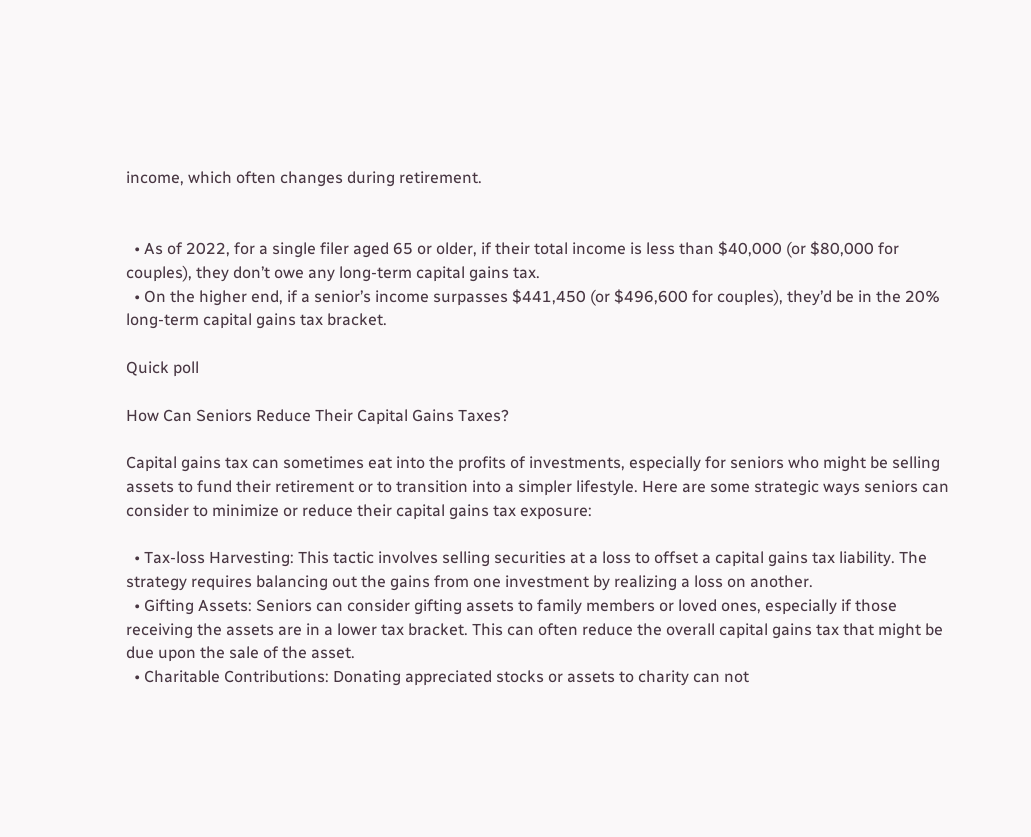income, which often changes during retirement.


  • As of 2022, for a single filer aged 65 or older, if their total income is less than $40,000 (or $80,000 for couples), they don’t owe any long-term capital gains tax.
  • On the higher end, if a senior’s income surpasses $441,450 (or $496,600 for couples), they’d be in the 20% long-term capital gains tax bracket.

Quick poll

How Can Seniors Reduce Their Capital Gains Taxes?

Capital gains tax can sometimes eat into the profits of investments, especially for seniors who might be selling assets to fund their retirement or to transition into a simpler lifestyle. Here are some strategic ways seniors can consider to minimize or reduce their capital gains tax exposure:

  • Tax-loss Harvesting: This tactic involves selling securities at a loss to offset a capital gains tax liability. The strategy requires balancing out the gains from one investment by realizing a loss on another.
  • Gifting Assets: Seniors can consider gifting assets to family members or loved ones, especially if those receiving the assets are in a lower tax bracket. This can often reduce the overall capital gains tax that might be due upon the sale of the asset.
  • Charitable Contributions: Donating appreciated stocks or assets to charity can not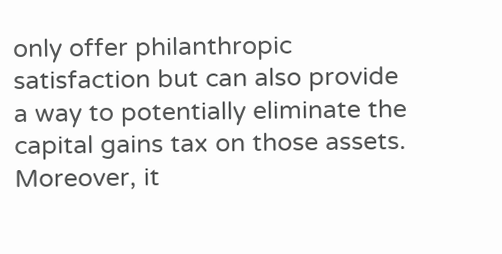only offer philanthropic satisfaction but can also provide a way to potentially eliminate the capital gains tax on those assets. Moreover, it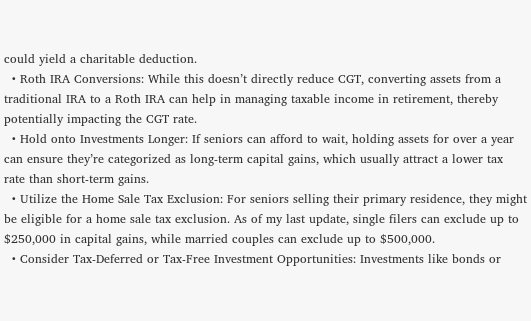could yield a charitable deduction.
  • Roth IRA Conversions: While this doesn’t directly reduce CGT, converting assets from a traditional IRA to a Roth IRA can help in managing taxable income in retirement, thereby potentially impacting the CGT rate.
  • Hold onto Investments Longer: If seniors can afford to wait, holding assets for over a year can ensure they’re categorized as long-term capital gains, which usually attract a lower tax rate than short-term gains.
  • Utilize the Home Sale Tax Exclusion: For seniors selling their primary residence, they might be eligible for a home sale tax exclusion. As of my last update, single filers can exclude up to $250,000 in capital gains, while married couples can exclude up to $500,000.
  • Consider Tax-Deferred or Tax-Free Investment Opportunities: Investments like bonds or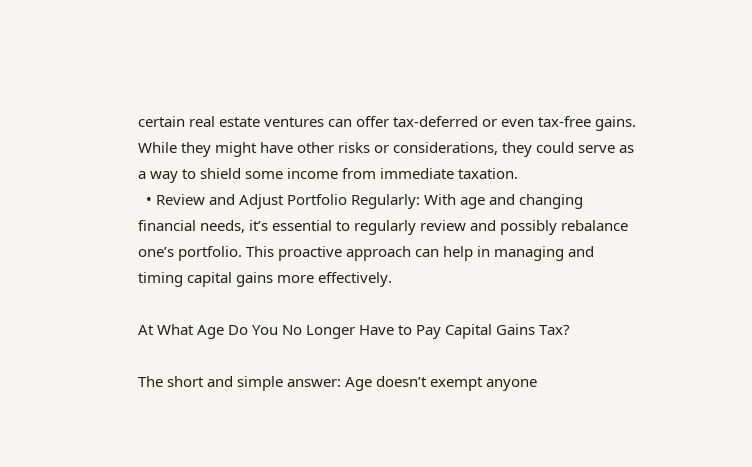certain real estate ventures can offer tax-deferred or even tax-free gains. While they might have other risks or considerations, they could serve as a way to shield some income from immediate taxation.
  • Review and Adjust Portfolio Regularly: With age and changing financial needs, it’s essential to regularly review and possibly rebalance one’s portfolio. This proactive approach can help in managing and timing capital gains more effectively.

At What Age Do You No Longer Have to Pay Capital Gains Tax?

The short and simple answer: Age doesn’t exempt anyone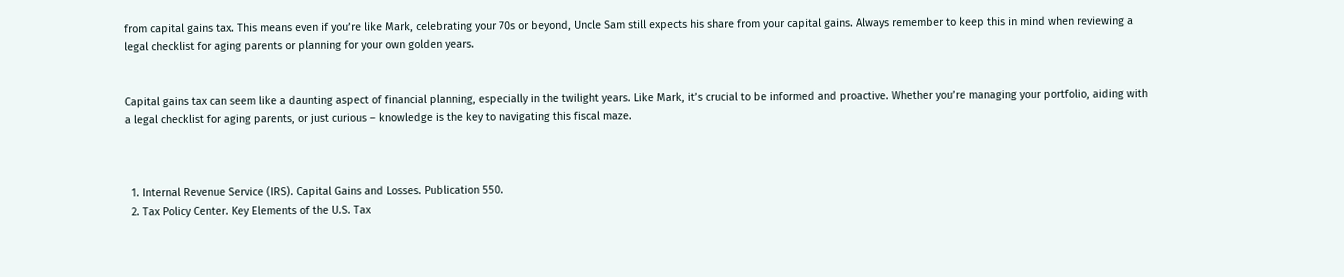from capital gains tax. This means even if you’re like Mark, celebrating your 70s or beyond, Uncle Sam still expects his share from your capital gains. Always remember to keep this in mind when reviewing a legal checklist for aging parents or planning for your own golden years.


Capital gains tax can seem like a daunting aspect of financial planning, especially in the twilight years. Like Mark, it’s crucial to be informed and proactive. Whether you’re managing your portfolio, aiding with a legal checklist for aging parents, or just curious – knowledge is the key to navigating this fiscal maze.



  1. Internal Revenue Service (IRS). Capital Gains and Losses. Publication 550.
  2. Tax Policy Center. Key Elements of the U.S. Tax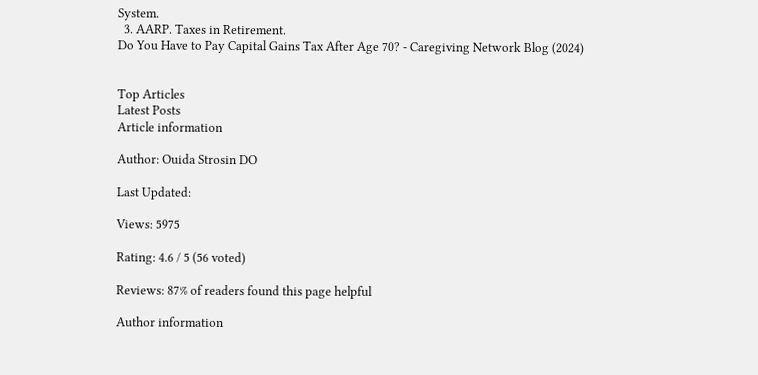System.
  3. AARP. Taxes in Retirement.
Do You Have to Pay Capital Gains Tax After Age 70? - Caregiving Network Blog (2024)


Top Articles
Latest Posts
Article information

Author: Ouida Strosin DO

Last Updated:

Views: 5975

Rating: 4.6 / 5 (56 voted)

Reviews: 87% of readers found this page helpful

Author information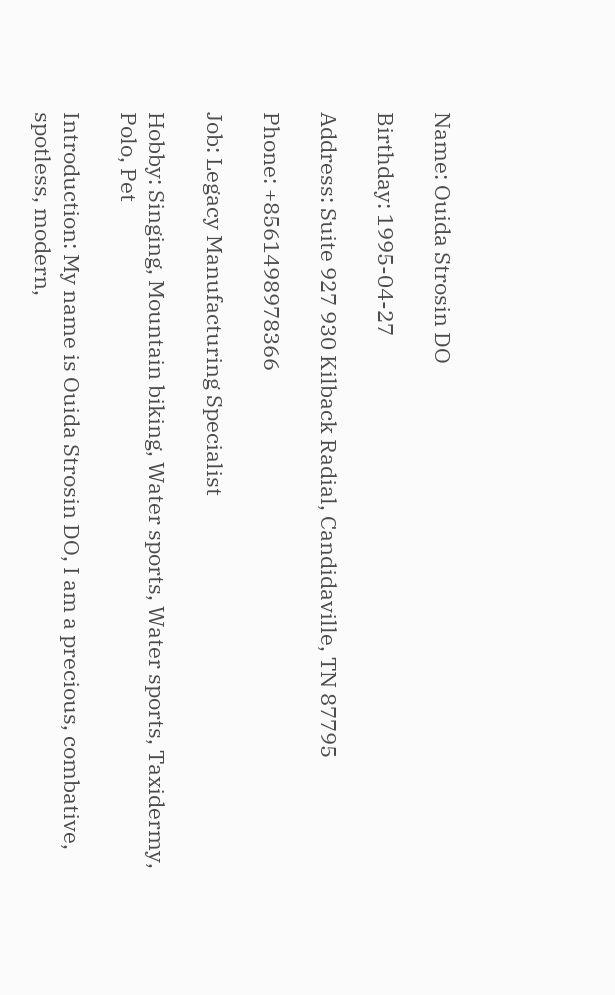Name: Ouida Strosin DO

Birthday: 1995-04-27

Address: Suite 927 930 Kilback Radial, Candidaville, TN 87795

Phone: +8561498978366

Job: Legacy Manufacturing Specialist

Hobby: Singing, Mountain biking, Water sports, Water sports, Taxidermy, Polo, Pet

Introduction: My name is Ouida Strosin DO, I am a precious, combative, spotless, modern,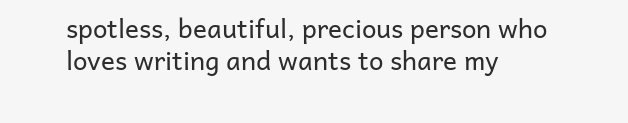spotless, beautiful, precious person who loves writing and wants to share my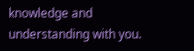knowledge and understanding with you.